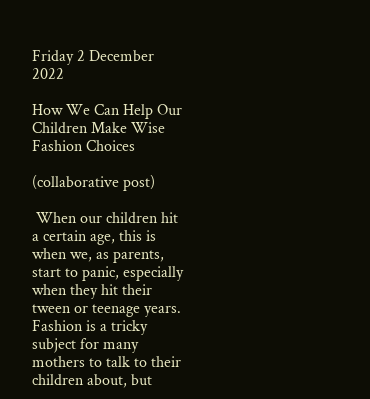Friday 2 December 2022

How We Can Help Our Children Make Wise Fashion Choices

(collaborative post)

 When our children hit a certain age, this is when we, as parents, start to panic, especially when they hit their tween or teenage years. Fashion is a tricky subject for many mothers to talk to their children about, but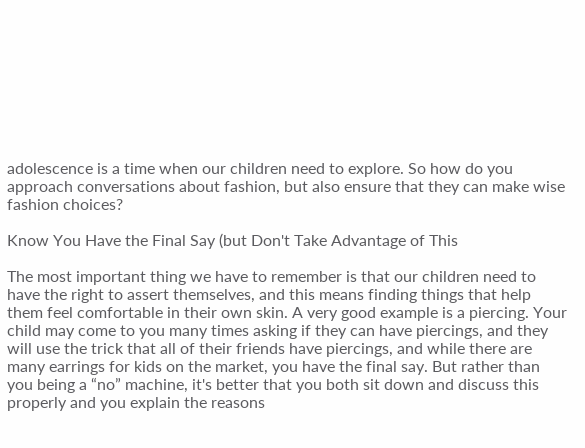adolescence is a time when our children need to explore. So how do you approach conversations about fashion, but also ensure that they can make wise fashion choices?

Know You Have the Final Say (but Don't Take Advantage of This

The most important thing we have to remember is that our children need to have the right to assert themselves, and this means finding things that help them feel comfortable in their own skin. A very good example is a piercing. Your child may come to you many times asking if they can have piercings, and they will use the trick that all of their friends have piercings, and while there are many earrings for kids on the market, you have the final say. But rather than you being a “no” machine, it's better that you both sit down and discuss this properly and you explain the reasons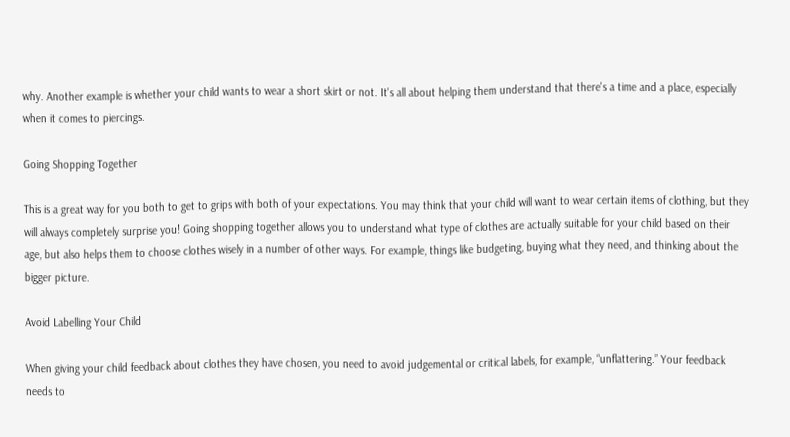why. Another example is whether your child wants to wear a short skirt or not. It's all about helping them understand that there's a time and a place, especially when it comes to piercings.

Going Shopping Together

This is a great way for you both to get to grips with both of your expectations. You may think that your child will want to wear certain items of clothing, but they will always completely surprise you! Going shopping together allows you to understand what type of clothes are actually suitable for your child based on their age, but also helps them to choose clothes wisely in a number of other ways. For example, things like budgeting, buying what they need, and thinking about the bigger picture.

Avoid Labelling Your Child

When giving your child feedback about clothes they have chosen, you need to avoid judgemental or critical labels, for example, “unflattering.” Your feedback needs to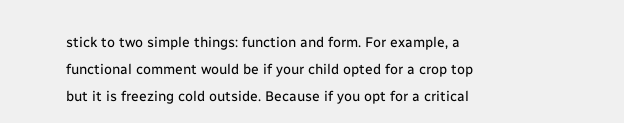stick to two simple things: function and form. For example, a functional comment would be if your child opted for a crop top but it is freezing cold outside. Because if you opt for a critical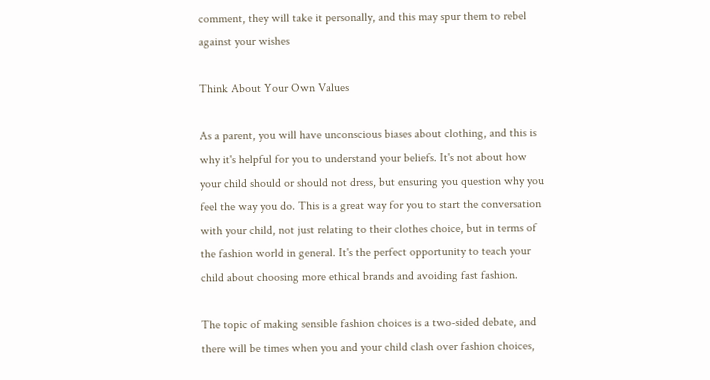comment, they will take it personally, and this may spur them to rebel against your wishes

Think About Your Own Values

As a parent, you will have unconscious biases about clothing, and this is why it's helpful for you to understand your beliefs. It's not about how your child should or should not dress, but ensuring you question why you feel the way you do. This is a great way for you to start the conversation with your child, not just relating to their clothes choice, but in terms of the fashion world in general. It's the perfect opportunity to teach your child about choosing more ethical brands and avoiding fast fashion.

The topic of making sensible fashion choices is a two-sided debate, and there will be times when you and your child clash over fashion choices,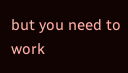but you need to work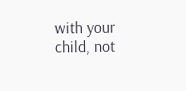with your child, not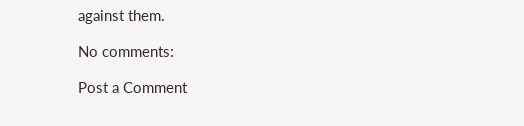against them.

No comments:

Post a Comment